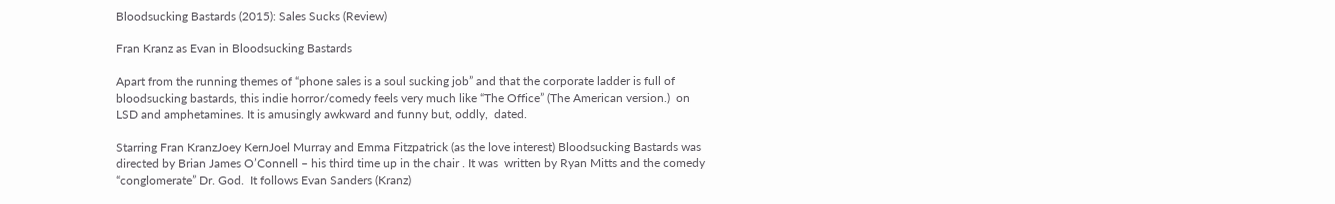Bloodsucking Bastards (2015): Sales Sucks (Review)

Fran Kranz as Evan in Bloodsucking Bastards

Apart from the running themes of “phone sales is a soul sucking job” and that the corporate ladder is full of bloodsucking bastards, this indie horror/comedy feels very much like “The Office” (The American version.)  on LSD and amphetamines. It is amusingly awkward and funny but, oddly,  dated.

Starring Fran KranzJoey KernJoel Murray and Emma Fitzpatrick (as the love interest) Bloodsucking Bastards was directed by Brian James O’Connell – his third time up in the chair . It was  written by Ryan Mitts and the comedy “conglomerate” Dr. God.  It follows Evan Sanders (Kranz)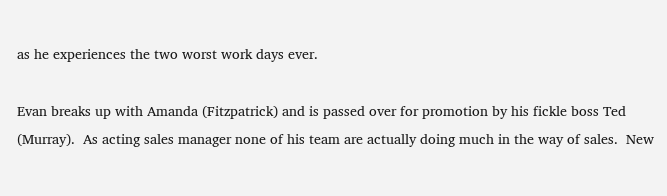as he experiences the two worst work days ever.

Evan breaks up with Amanda (Fitzpatrick) and is passed over for promotion by his fickle boss Ted (Murray).  As acting sales manager none of his team are actually doing much in the way of sales.  New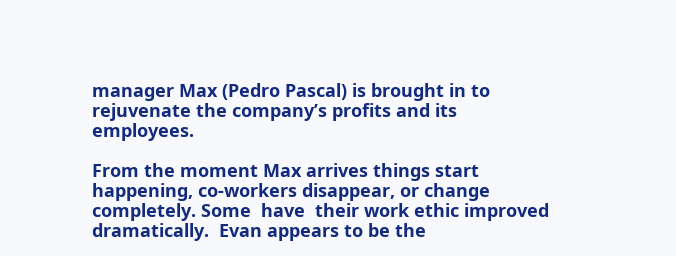manager Max (Pedro Pascal) is brought in to rejuvenate the company’s profits and its employees.

From the moment Max arrives things start happening, co-workers disappear, or change completely. Some  have  their work ethic improved dramatically.  Evan appears to be the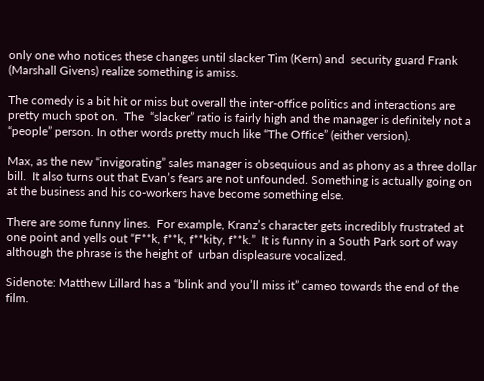only one who notices these changes until slacker Tim (Kern) and  security guard Frank (Marshall Givens) realize something is amiss.

The comedy is a bit hit or miss but overall the inter-office politics and interactions are pretty much spot on.  The  “slacker” ratio is fairly high and the manager is definitely not a “people” person. In other words pretty much like “The Office” (either version).

Max, as the new “invigorating” sales manager is obsequious and as phony as a three dollar bill.  It also turns out that Evan’s fears are not unfounded. Something is actually going on at the business and his co-workers have become something else.

There are some funny lines.  For example, Kranz’s character gets incredibly frustrated at one point and yells out “F**k, f**k, f**kity, f**k.”  It is funny in a South Park sort of way although the phrase is the height of  urban displeasure vocalized.

Sidenote: Matthew Lillard has a “blink and you’ll miss it” cameo towards the end of the film.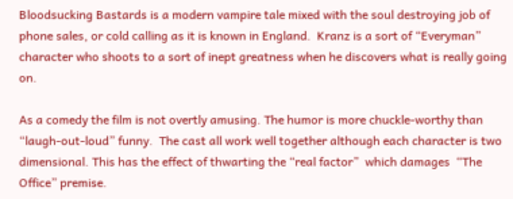Bloodsucking Bastards is a modern vampire tale mixed with the soul destroying job of phone sales, or cold calling as it is known in England.  Kranz is a sort of “Everyman” character who shoots to a sort of inept greatness when he discovers what is really going on.

As a comedy the film is not overtly amusing. The humor is more chuckle-worthy than “laugh-out-loud” funny.  The cast all work well together although each character is two dimensional. This has the effect of thwarting the “real factor”  which damages  “The Office” premise.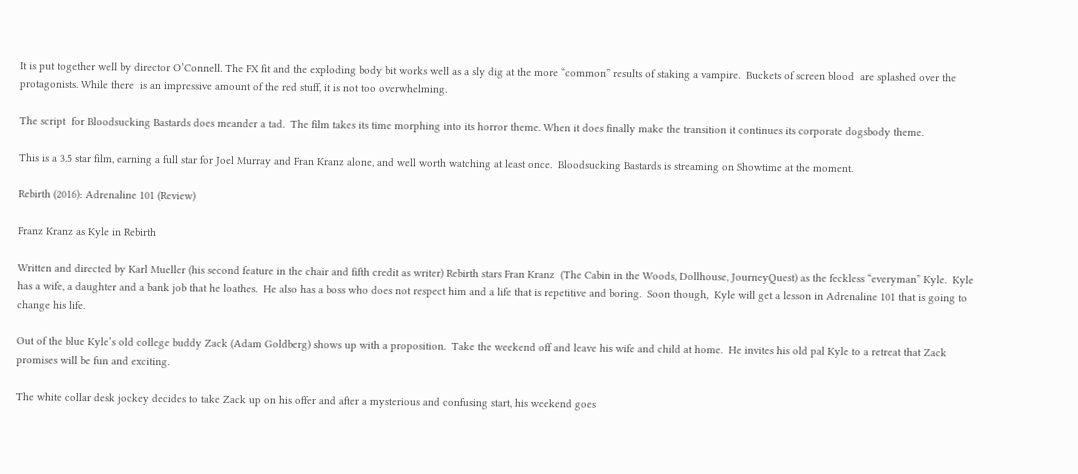It is put together well by director O’Connell. The FX fit and the exploding body bit works well as a sly dig at the more “common” results of staking a vampire.  Buckets of screen blood  are splashed over the protagonists. While there  is an impressive amount of the red stuff, it is not too overwhelming.

The script  for Bloodsucking Bastards does meander a tad.  The film takes its time morphing into its horror theme. When it does finally make the transition it continues its corporate dogsbody theme.

This is a 3.5 star film, earning a full star for Joel Murray and Fran Kranz alone, and well worth watching at least once.  Bloodsucking Bastards is streaming on Showtime at the moment.

Rebirth (2016): Adrenaline 101 (Review)

Franz Kranz as Kyle in Rebirth

Written and directed by Karl Mueller (his second feature in the chair and fifth credit as writer) Rebirth stars Fran Kranz  (The Cabin in the Woods, Dollhouse, JourneyQuest) as the feckless “everyman” Kyle.  Kyle has a wife, a daughter and a bank job that he loathes.  He also has a boss who does not respect him and a life that is repetitive and boring.  Soon though,  Kyle will get a lesson in Adrenaline 101 that is going to change his life.

Out of the blue Kyle’s old college buddy Zack (Adam Goldberg) shows up with a proposition.  Take the weekend off and leave his wife and child at home.  He invites his old pal Kyle to a retreat that Zack promises will be fun and exciting.

The white collar desk jockey decides to take Zack up on his offer and after a mysterious and confusing start, his weekend goes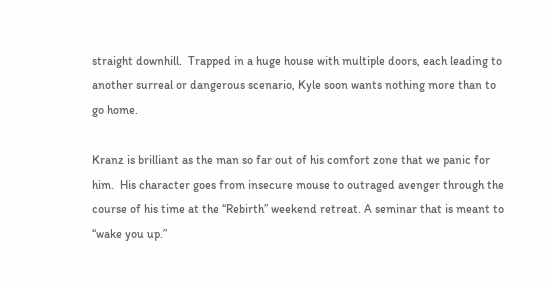straight downhill.  Trapped in a huge house with multiple doors, each leading to another surreal or dangerous scenario, Kyle soon wants nothing more than to go home.

Kranz is brilliant as the man so far out of his comfort zone that we panic for him.  His character goes from insecure mouse to outraged avenger through the course of his time at the “Rebirth” weekend retreat. A seminar that is meant to “wake you up.”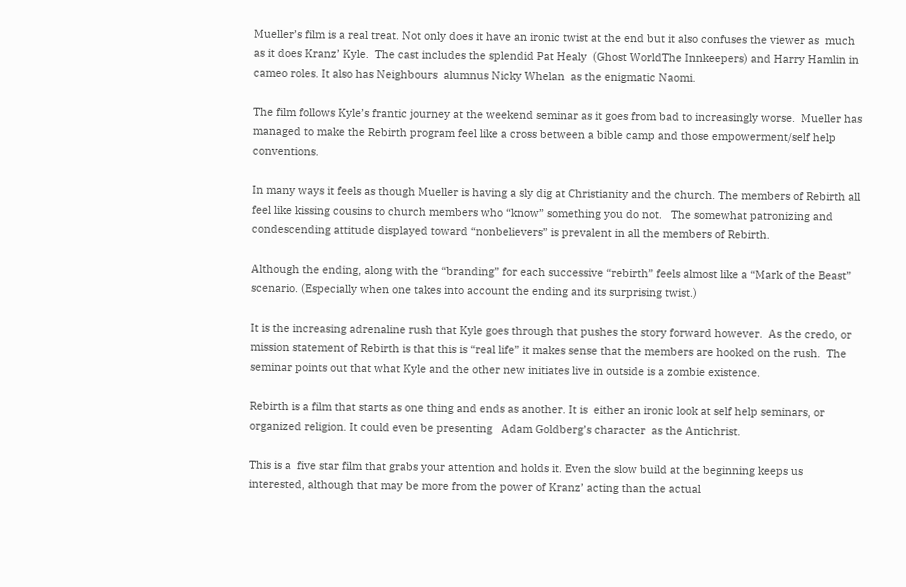Mueller’s film is a real treat. Not only does it have an ironic twist at the end but it also confuses the viewer as  much as it does Kranz’ Kyle.  The cast includes the splendid Pat Healy  (Ghost WorldThe Innkeepers) and Harry Hamlin in cameo roles. It also has Neighbours  alumnus Nicky Whelan  as the enigmatic Naomi.

The film follows Kyle’s frantic journey at the weekend seminar as it goes from bad to increasingly worse.  Mueller has managed to make the Rebirth program feel like a cross between a bible camp and those empowerment/self help conventions.

In many ways it feels as though Mueller is having a sly dig at Christianity and the church. The members of Rebirth all feel like kissing cousins to church members who “know” something you do not.   The somewhat patronizing and condescending attitude displayed toward “nonbelievers” is prevalent in all the members of Rebirth.

Although the ending, along with the “branding” for each successive “rebirth” feels almost like a “Mark of the Beast” scenario. (Especially when one takes into account the ending and its surprising twist.)

It is the increasing adrenaline rush that Kyle goes through that pushes the story forward however.  As the credo, or mission statement of Rebirth is that this is “real life” it makes sense that the members are hooked on the rush.  The seminar points out that what Kyle and the other new initiates live in outside is a zombie existence.

Rebirth is a film that starts as one thing and ends as another. It is  either an ironic look at self help seminars, or organized religion. It could even be presenting   Adam Goldberg’s character  as the Antichrist.

This is a  five star film that grabs your attention and holds it. Even the slow build at the beginning keeps us interested, although that may be more from the power of Kranz’ acting than the actual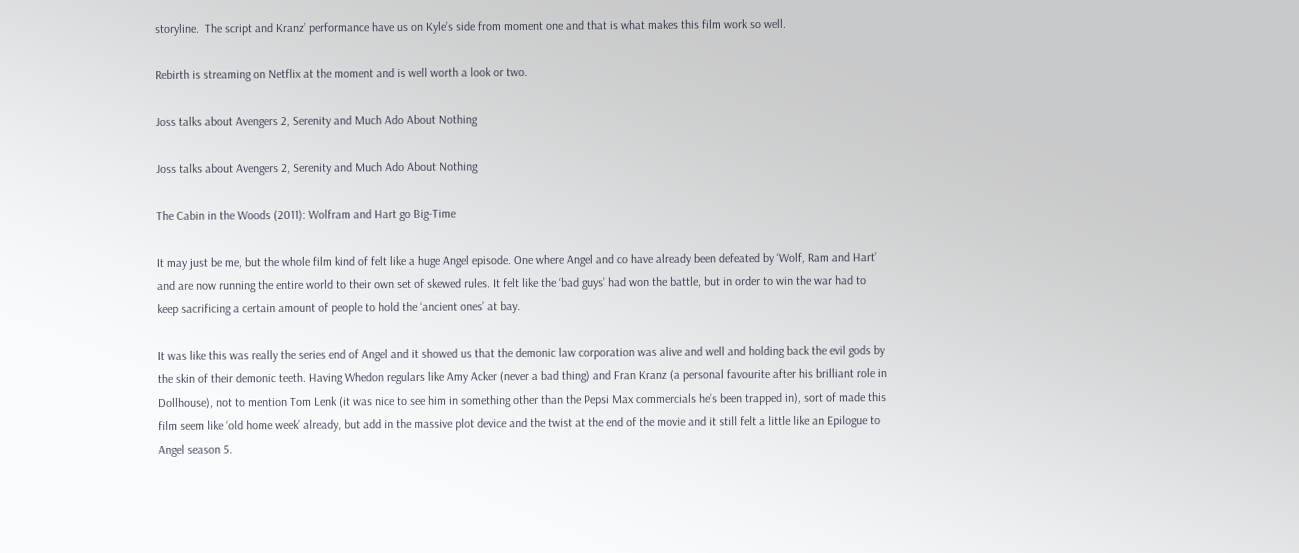storyline.  The script and Kranz’ performance have us on Kyle’s side from moment one and that is what makes this film work so well.

Rebirth is streaming on Netflix at the moment and is well worth a look or two.

Joss talks about Avengers 2, Serenity and Much Ado About Nothing

Joss talks about Avengers 2, Serenity and Much Ado About Nothing

The Cabin in the Woods (2011): Wolfram and Hart go Big-Time

It may just be me, but the whole film kind of felt like a huge Angel episode. One where Angel and co have already been defeated by ‘Wolf, Ram and Hart’ and are now running the entire world to their own set of skewed rules. It felt like the ‘bad guys’ had won the battle, but in order to win the war had to keep sacrificing a certain amount of people to hold the ‘ancient ones’ at bay.

It was like this was really the series end of Angel and it showed us that the demonic law corporation was alive and well and holding back the evil gods by the skin of their demonic teeth. Having Whedon regulars like Amy Acker (never a bad thing) and Fran Kranz (a personal favourite after his brilliant role in Dollhouse), not to mention Tom Lenk (it was nice to see him in something other than the Pepsi Max commercials he’s been trapped in), sort of made this film seem like ‘old home week’ already, but add in the massive plot device and the twist at the end of the movie and it still felt a little like an Epilogue to Angel season 5.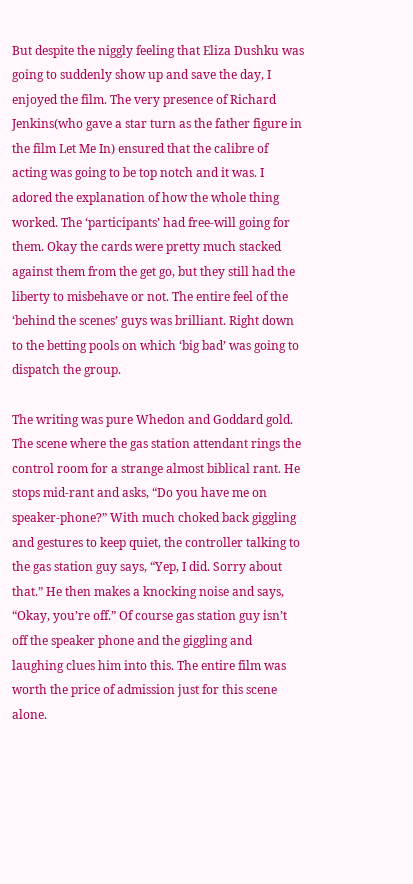But despite the niggly feeling that Eliza Dushku was going to suddenly show up and save the day, I enjoyed the film. The very presence of Richard Jenkins(who gave a star turn as the father figure in the film Let Me In) ensured that the calibre of acting was going to be top notch and it was. I adored the explanation of how the whole thing worked. The ‘participants’ had free-will going for them. Okay the cards were pretty much stacked against them from the get go, but they still had the liberty to misbehave or not. The entire feel of the ‘behind the scenes’ guys was brilliant. Right down to the betting pools on which ‘big bad’ was going to dispatch the group.

The writing was pure Whedon and Goddard gold. The scene where the gas station attendant rings the control room for a strange almost biblical rant. He  stops mid-rant and asks, “Do you have me on speaker-phone?” With much choked back giggling and gestures to keep quiet, the controller talking to the gas station guy says, “Yep, I did. Sorry about that.” He then makes a knocking noise and says, “Okay, you’re off.” Of course gas station guy isn’t off the speaker phone and the giggling and laughing clues him into this. The entire film was worth the price of admission just for this scene alone.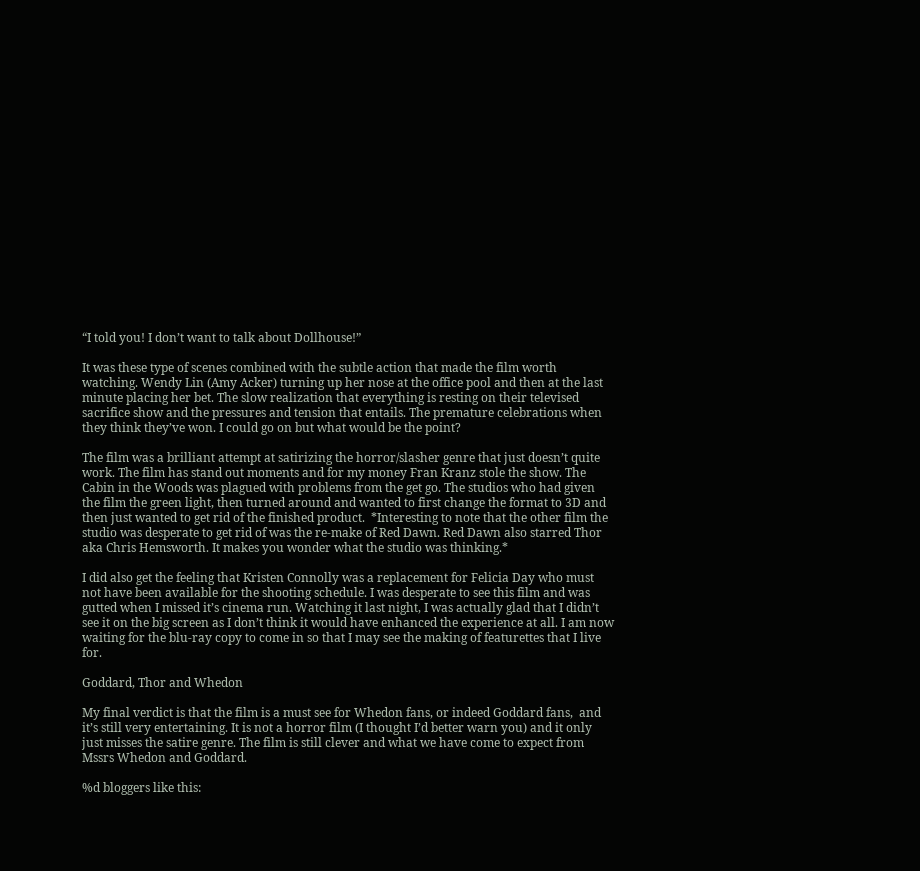“I told you! I don’t want to talk about Dollhouse!”

It was these type of scenes combined with the subtle action that made the film worth watching. Wendy Lin (Amy Acker) turning up her nose at the office pool and then at the last minute placing her bet. The slow realization that everything is resting on their televised sacrifice show and the pressures and tension that entails. The premature celebrations when they think they’ve won. I could go on but what would be the point?

The film was a brilliant attempt at satirizing the horror/slasher genre that just doesn’t quite work. The film has stand out moments and for my money Fran Kranz stole the show. The Cabin in the Woods was plagued with problems from the get go. The studios who had given the film the green light, then turned around and wanted to first change the format to 3D and then just wanted to get rid of the finished product.  *Interesting to note that the other film the studio was desperate to get rid of was the re-make of Red Dawn. Red Dawn also starred Thor aka Chris Hemsworth. It makes you wonder what the studio was thinking.*

I did also get the feeling that Kristen Connolly was a replacement for Felicia Day who must not have been available for the shooting schedule. I was desperate to see this film and was gutted when I missed it’s cinema run. Watching it last night, I was actually glad that I didn’t see it on the big screen as I don’t think it would have enhanced the experience at all. I am now waiting for the blu-ray copy to come in so that I may see the making of featurettes that I live for.

Goddard, Thor and Whedon

My final verdict is that the film is a must see for Whedon fans, or indeed Goddard fans,  and it’s still very entertaining. It is not a horror film (I thought I’d better warn you) and it only just misses the satire genre. The film is still clever and what we have come to expect from Mssrs Whedon and Goddard.

%d bloggers like this: